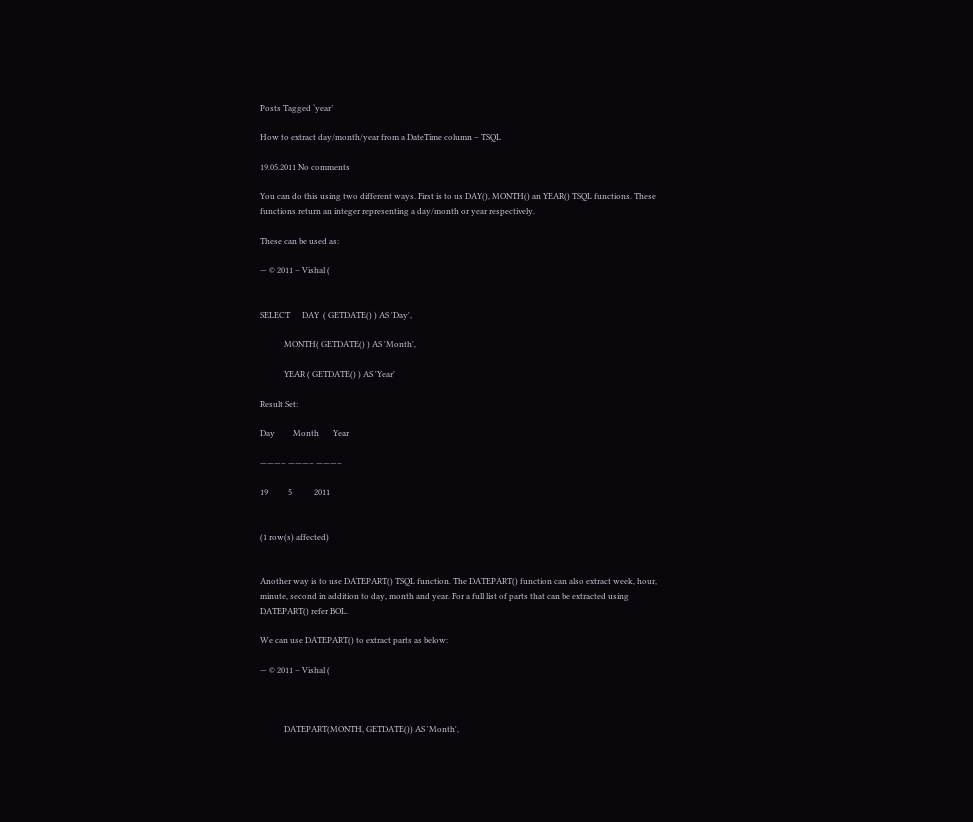Posts Tagged ‘year’

How to extract day/month/year from a DateTime column – TSQL

19.05.2011 No comments

You can do this using two different ways. First is to us DAY(), MONTH() an YEAR() TSQL functions. These functions return an integer representing a day/month or year respectively.

These can be used as:

— © 2011 – Vishal (


SELECT      DAY  ( GETDATE() ) AS 'Day',

            MONTH( GETDATE() ) AS 'Month',

            YEAR ( GETDATE() ) AS 'Year'

Result Set:

Day         Month       Year

———– ———– ———–

19          5           2011


(1 row(s) affected)


Another way is to use DATEPART() TSQL function. The DATEPART() function can also extract week, hour, minute, second in addition to day, month and year. For a full list of parts that can be extracted using DATEPART() refer BOL.

We can use DATEPART() to extract parts as below:

— © 2011 – Vishal (



            DATEPART(MONTH, GETDATE()) AS 'Month',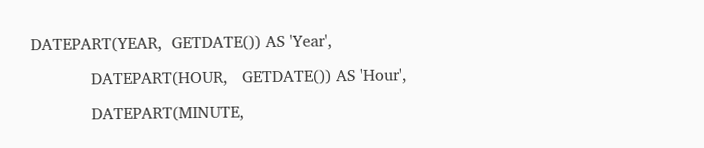DATEPART(YEAR,  GETDATE()) AS 'Year',

            DATEPART(HOUR,   GETDATE()) AS 'Hour',

            DATEPART(MINUTE,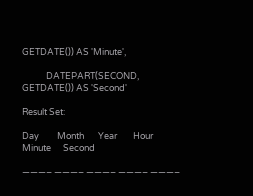GETDATE()) AS 'Minute',

            DATEPART(SECOND, GETDATE()) AS 'Second'

Result Set:

Day         Month       Year        Hour        Minute      Second

———– ———– ———– ———– ———–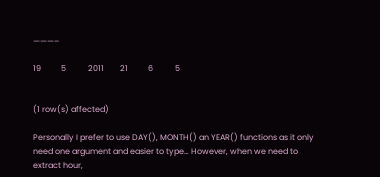———–

19          5           2011        21          6           5


(1 row(s) affected)

Personally I prefer to use DAY(), MONTH() an YEAR() functions as it only need one argument and easier to type… However, when we need to extract hour,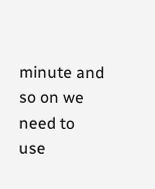minute and so on we need to use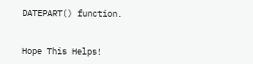DATEPART() function.


Hope This Helps!